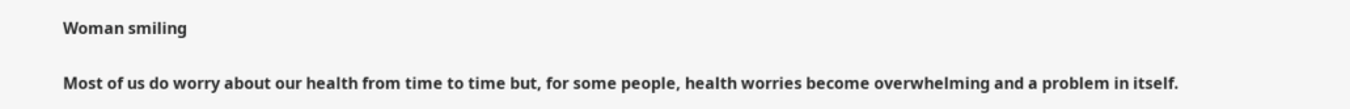Woman smiling

Most of us do worry about our health from time to time but, for some people, health worries become overwhelming and a problem in itself.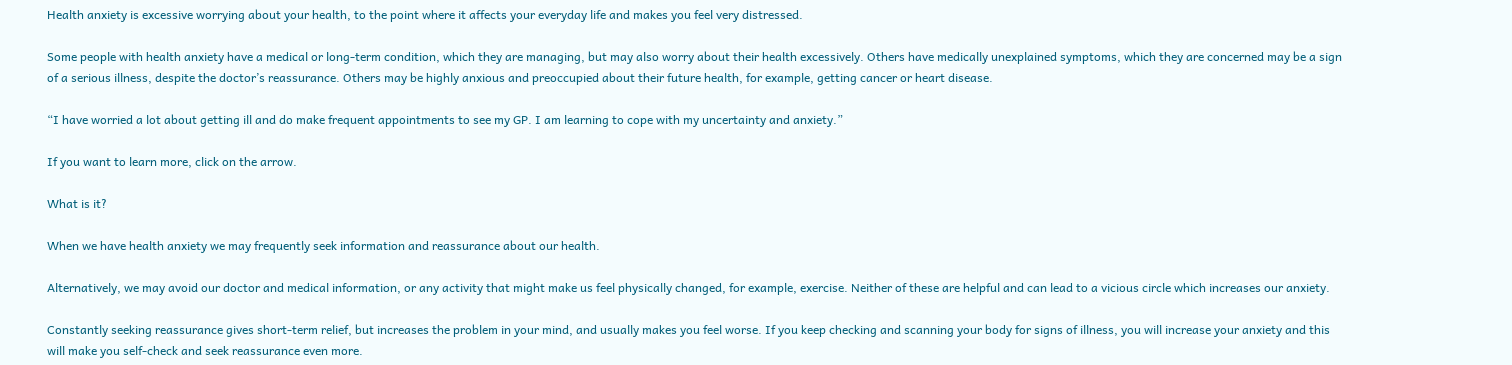Health anxiety is excessive worrying about your health, to the point where it affects your everyday life and makes you feel very distressed.

Some people with health anxiety have a medical or long-term condition, which they are managing, but may also worry about their health excessively. Others have medically unexplained symptoms, which they are concerned may be a sign of a serious illness, despite the doctor’s reassurance. Others may be highly anxious and preoccupied about their future health, for example, getting cancer or heart disease.

“I have worried a lot about getting ill and do make frequent appointments to see my GP. I am learning to cope with my uncertainty and anxiety.”

If you want to learn more, click on the arrow.

What is it?

When we have health anxiety we may frequently seek information and reassurance about our health.

Alternatively, we may avoid our doctor and medical information, or any activity that might make us feel physically changed, for example, exercise. Neither of these are helpful and can lead to a vicious circle which increases our anxiety.

Constantly seeking reassurance gives short-term relief, but increases the problem in your mind, and usually makes you feel worse. If you keep checking and scanning your body for signs of illness, you will increase your anxiety and this will make you self-check and seek reassurance even more.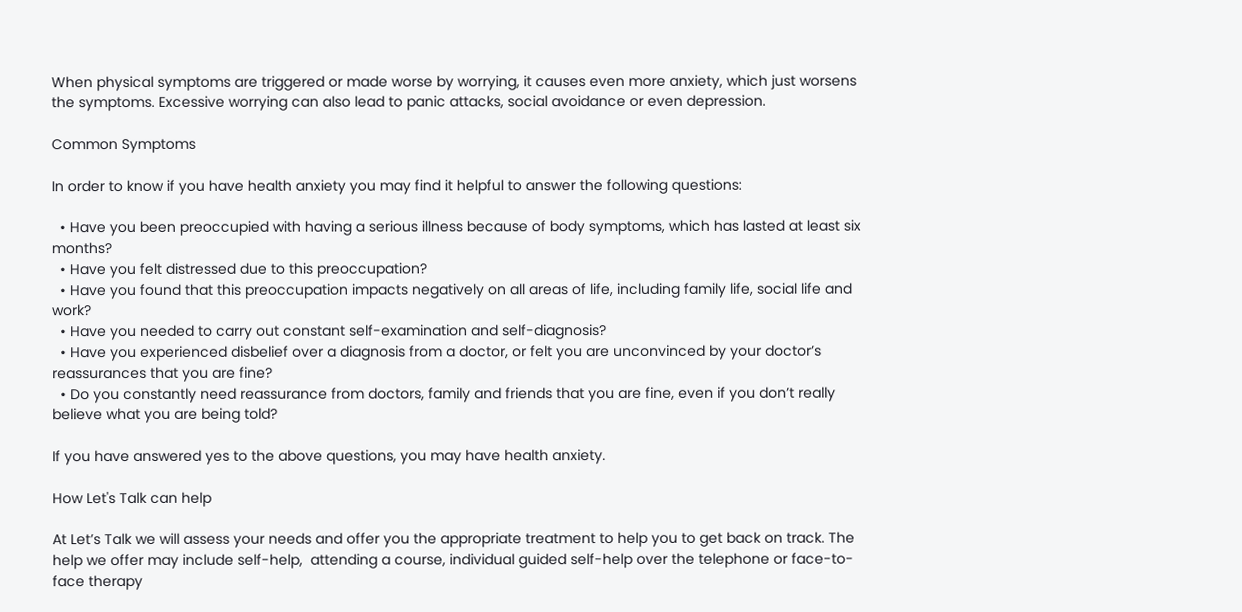When physical symptoms are triggered or made worse by worrying, it causes even more anxiety, which just worsens the symptoms. Excessive worrying can also lead to panic attacks, social avoidance or even depression.

Common Symptoms

In order to know if you have health anxiety you may find it helpful to answer the following questions:

  • Have you been preoccupied with having a serious illness because of body symptoms, which has lasted at least six months?
  • Have you felt distressed due to this preoccupation?
  • Have you found that this preoccupation impacts negatively on all areas of life, including family life, social life and work?
  • Have you needed to carry out constant self-examination and self-diagnosis?
  • Have you experienced disbelief over a diagnosis from a doctor, or felt you are unconvinced by your doctor’s reassurances that you are fine?
  • Do you constantly need reassurance from doctors, family and friends that you are fine, even if you don’t really believe what you are being told?

If you have answered yes to the above questions, you may have health anxiety.

How Let's Talk can help

At Let’s Talk we will assess your needs and offer you the appropriate treatment to help you to get back on track. The help we offer may include self-help,  attending a course, individual guided self-help over the telephone or face-to-face therapy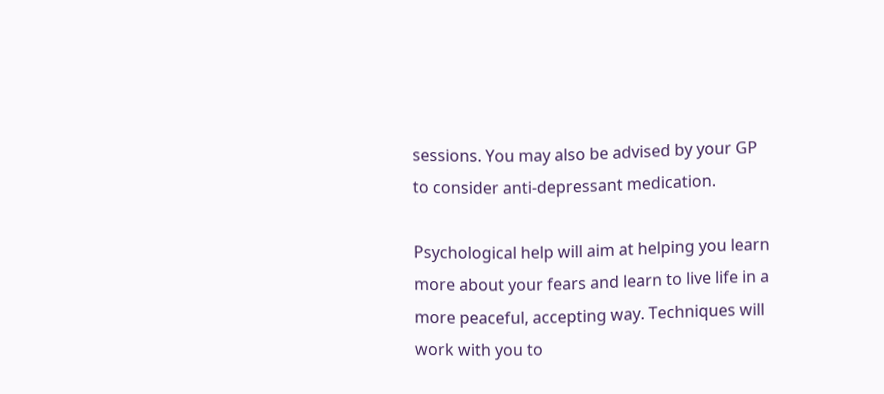sessions. You may also be advised by your GP to consider anti-depressant medication.

Psychological help will aim at helping you learn more about your fears and learn to live life in a more peaceful, accepting way. Techniques will work with you to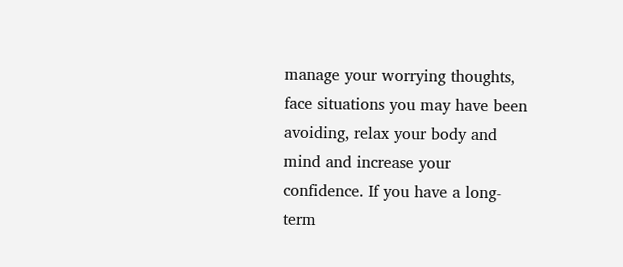manage your worrying thoughts, face situations you may have been avoiding, relax your body and mind and increase your confidence. If you have a long-term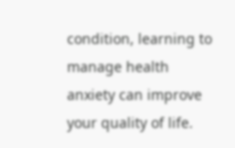condition, learning to manage health anxiety can improve your quality of life.